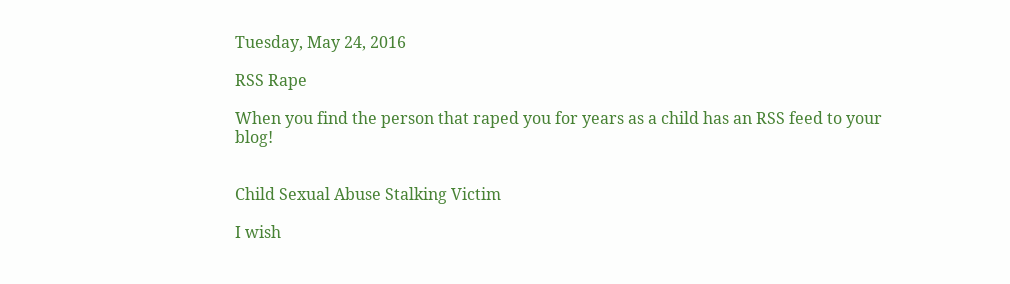Tuesday, May 24, 2016

RSS Rape

When you find the person that raped you for years as a child has an RSS feed to your blog!


Child Sexual Abuse Stalking Victim

I wish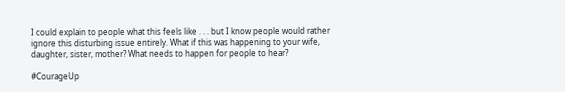I could explain to people what this feels like . . . but I know people would rather ignore this disturbing issue entirely. What if this was happening to your wife, daughter, sister, mother? What needs to happen for people to hear?

#CourageUp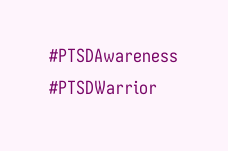#PTSDAwareness #PTSDWarrior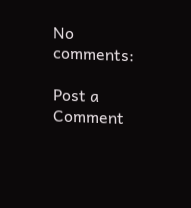No comments:

Post a Comment